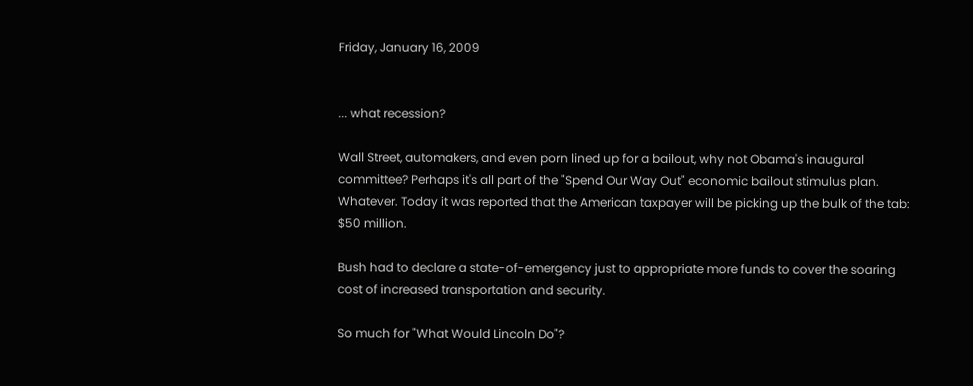Friday, January 16, 2009


... what recession?

Wall Street, automakers, and even porn lined up for a bailout, why not Obama's inaugural committee? Perhaps it's all part of the "Spend Our Way Out" economic bailout stimulus plan. Whatever. Today it was reported that the American taxpayer will be picking up the bulk of the tab: $50 million.

Bush had to declare a state-of-emergency just to appropriate more funds to cover the soaring cost of increased transportation and security.

So much for "What Would Lincoln Do"?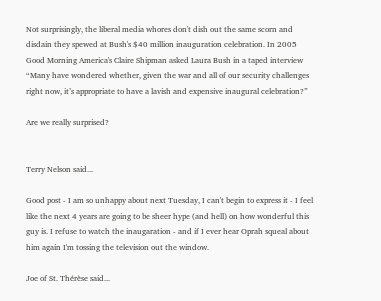Not surprisingly, the liberal media whores don't dish out the same scorn and disdain they spewed at Bush's $40 million inauguration celebration. In 2005 Good Morning America's Claire Shipman asked Laura Bush in a taped interview “Many have wondered whether, given the war and all of our security challenges right now, it’s appropriate to have a lavish and expensive inaugural celebration?”

Are we really surprised?


Terry Nelson said...

Good post - I am so unhappy about next Tuesday, I can't begin to express it - I feel like the next 4 years are going to be sheer hype (and hell) on how wonderful this guy is. I refuse to watch the inaugaration - and if I ever hear Oprah squeal about him again I'm tossing the television out the window.

Joe of St. Thérèse said...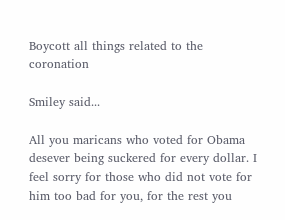Boycott all things related to the coronation

Smiley said...

All you maricans who voted for Obama desever being suckered for every dollar. I feel sorry for those who did not vote for him too bad for you, for the rest you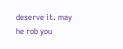deserve it. may he rob you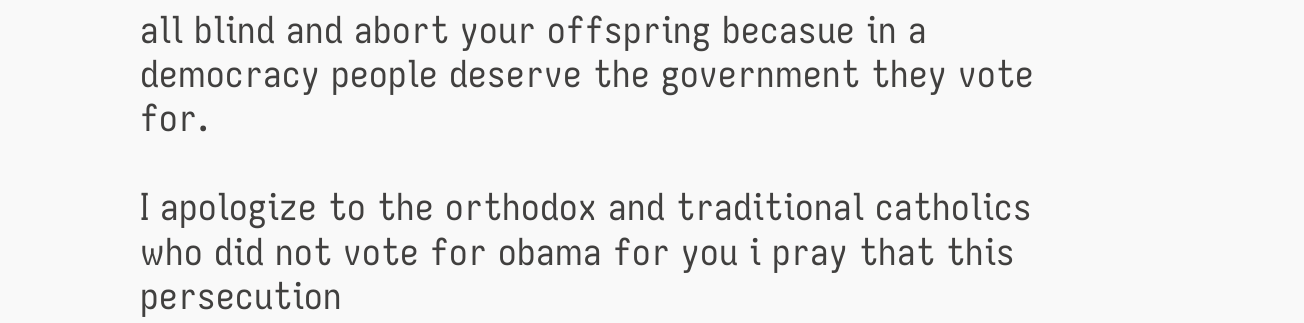all blind and abort your offspring becasue in a democracy people deserve the government they vote for.

I apologize to the orthodox and traditional catholics who did not vote for obama for you i pray that this persecution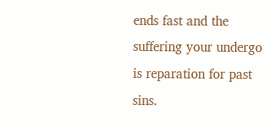ends fast and the suffering your undergo is reparation for past sins.